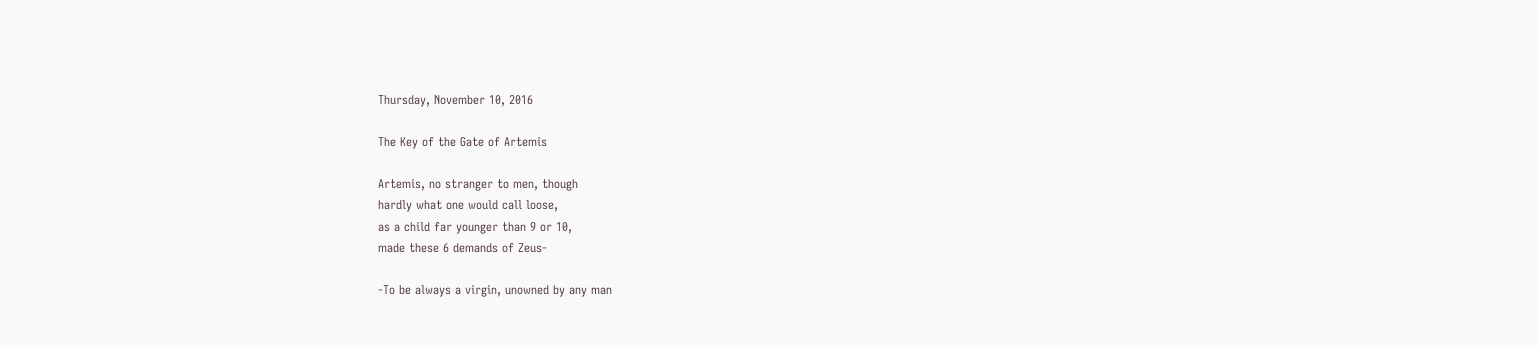Thursday, November 10, 2016

The Key of the Gate of Artemis

Artemis, no stranger to men, though
hardly what one would call loose,
as a child far younger than 9 or 10,
made these 6 demands of Zeus-

-To be always a virgin, unowned by any man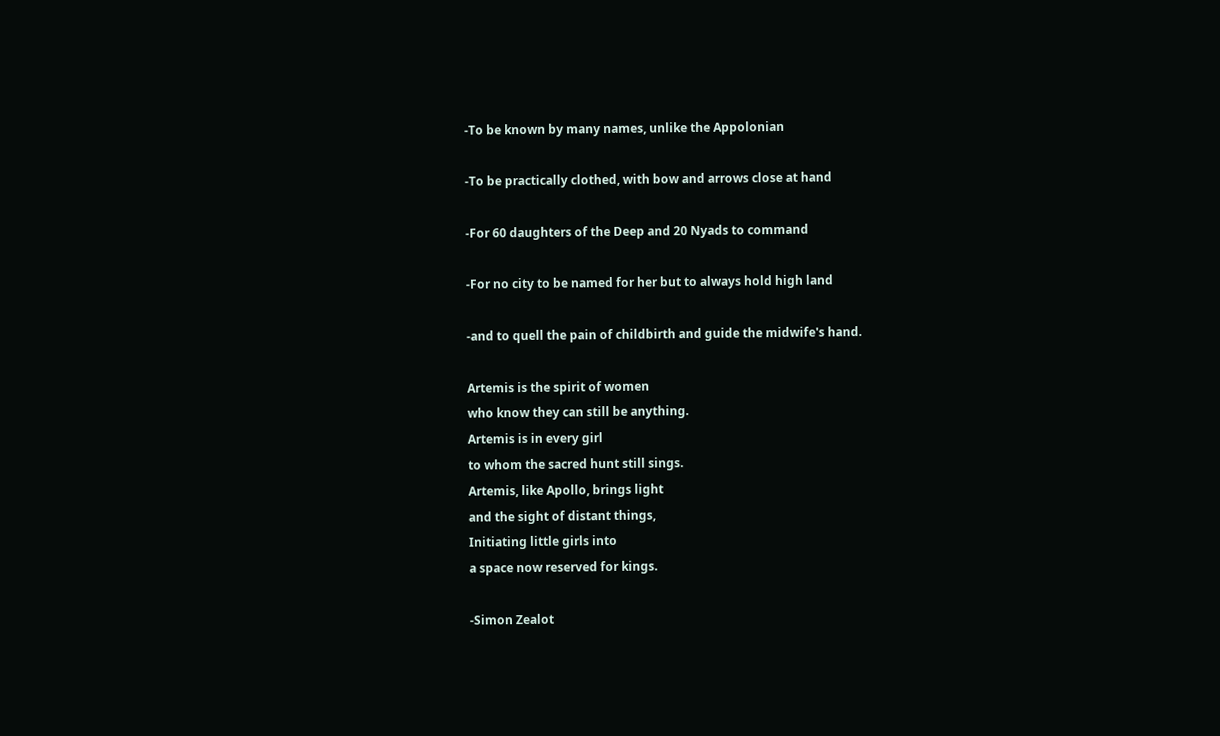-To be known by many names, unlike the Appolonian

-To be practically clothed, with bow and arrows close at hand

-For 60 daughters of the Deep and 20 Nyads to command

-For no city to be named for her but to always hold high land

-and to quell the pain of childbirth and guide the midwife's hand.

Artemis is the spirit of women
who know they can still be anything.
Artemis is in every girl
to whom the sacred hunt still sings.
Artemis, like Apollo, brings light
and the sight of distant things,
Initiating little girls into
a space now reserved for kings.

-Simon Zealot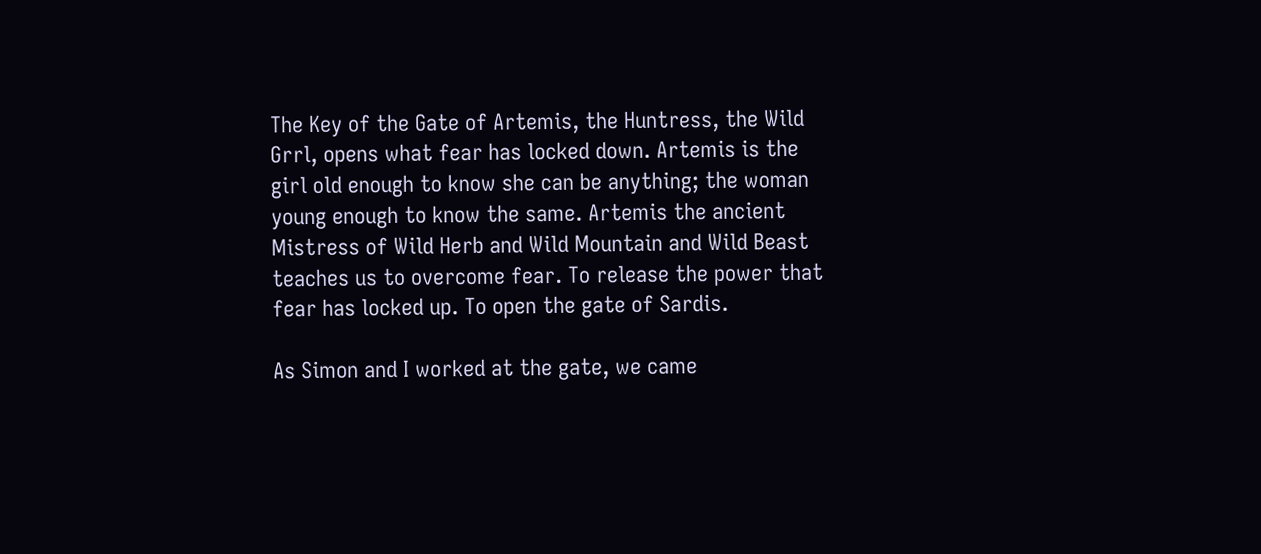The Key of the Gate of Artemis, the Huntress, the Wild Grrl, opens what fear has locked down. Artemis is the girl old enough to know she can be anything; the woman young enough to know the same. Artemis the ancient Mistress of Wild Herb and Wild Mountain and Wild Beast teaches us to overcome fear. To release the power that fear has locked up. To open the gate of Sardis.

As Simon and I worked at the gate, we came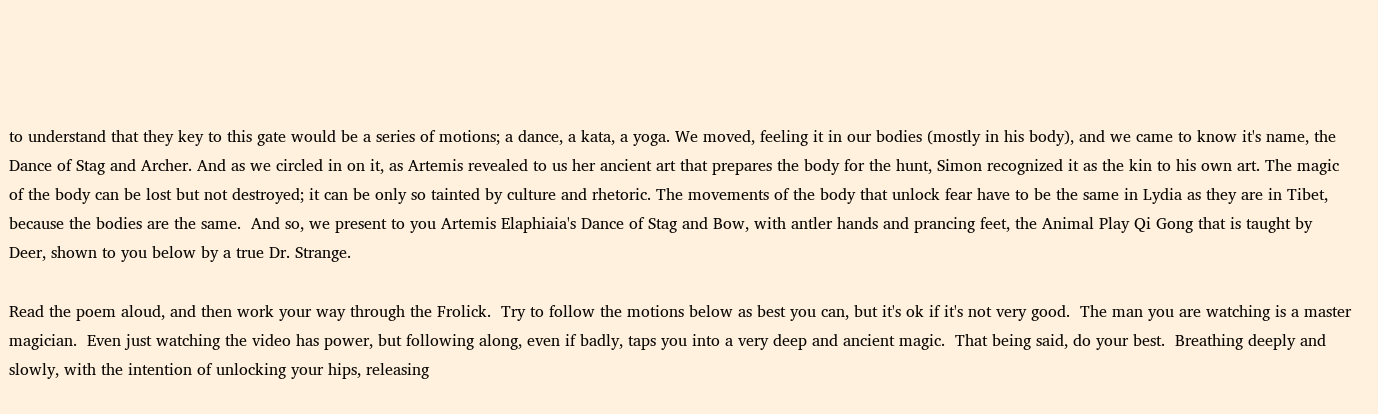to understand that they key to this gate would be a series of motions; a dance, a kata, a yoga. We moved, feeling it in our bodies (mostly in his body), and we came to know it's name, the Dance of Stag and Archer. And as we circled in on it, as Artemis revealed to us her ancient art that prepares the body for the hunt, Simon recognized it as the kin to his own art. The magic of the body can be lost but not destroyed; it can be only so tainted by culture and rhetoric. The movements of the body that unlock fear have to be the same in Lydia as they are in Tibet, because the bodies are the same.  And so, we present to you Artemis Elaphiaia's Dance of Stag and Bow, with antler hands and prancing feet, the Animal Play Qi Gong that is taught by Deer, shown to you below by a true Dr. Strange.

Read the poem aloud, and then work your way through the Frolick.  Try to follow the motions below as best you can, but it's ok if it's not very good.  The man you are watching is a master magician.  Even just watching the video has power, but following along, even if badly, taps you into a very deep and ancient magic.  That being said, do your best.  Breathing deeply and slowly, with the intention of unlocking your hips, releasing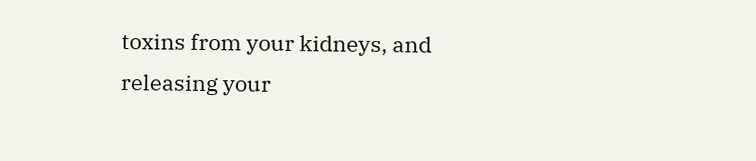toxins from your kidneys, and releasing your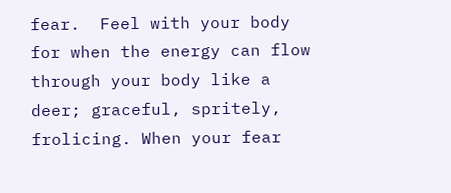fear.  Feel with your body for when the energy can flow through your body like a deer; graceful, spritely, frolicing. When your fear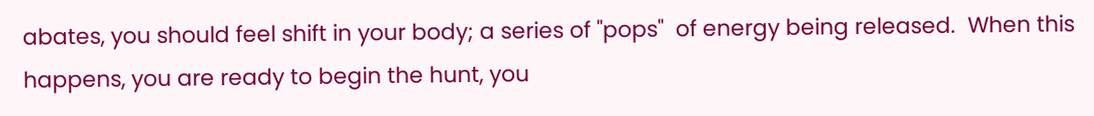abates, you should feel shift in your body; a series of "pops"  of energy being released.  When this happens, you are ready to begin the hunt, you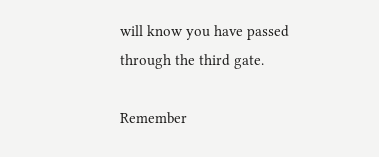will know you have passed through the third gate.

Remember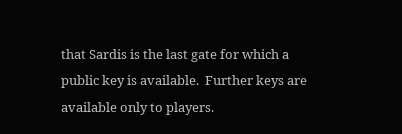that Sardis is the last gate for which a public key is available.  Further keys are available only to players.